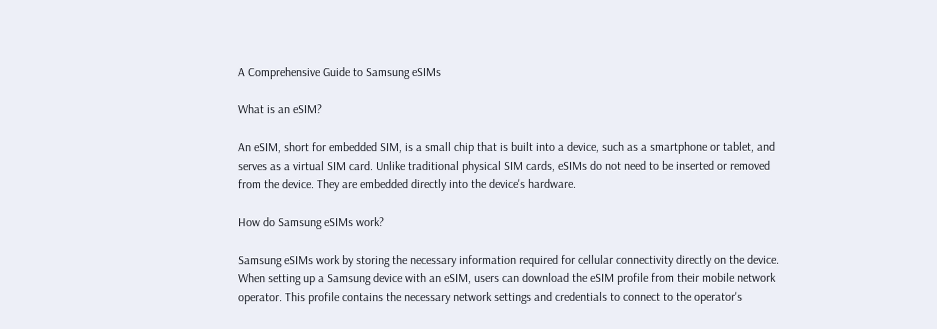A Comprehensive Guide to Samsung eSIMs

What is an eSIM?

An eSIM, short for embedded SIM, is a small chip that is built into a device, such as a smartphone or tablet, and serves as a virtual SIM card. Unlike traditional physical SIM cards, eSIMs do not need to be inserted or removed from the device. They are embedded directly into the device's hardware.

How do Samsung eSIMs work?

Samsung eSIMs work by storing the necessary information required for cellular connectivity directly on the device. When setting up a Samsung device with an eSIM, users can download the eSIM profile from their mobile network operator. This profile contains the necessary network settings and credentials to connect to the operator's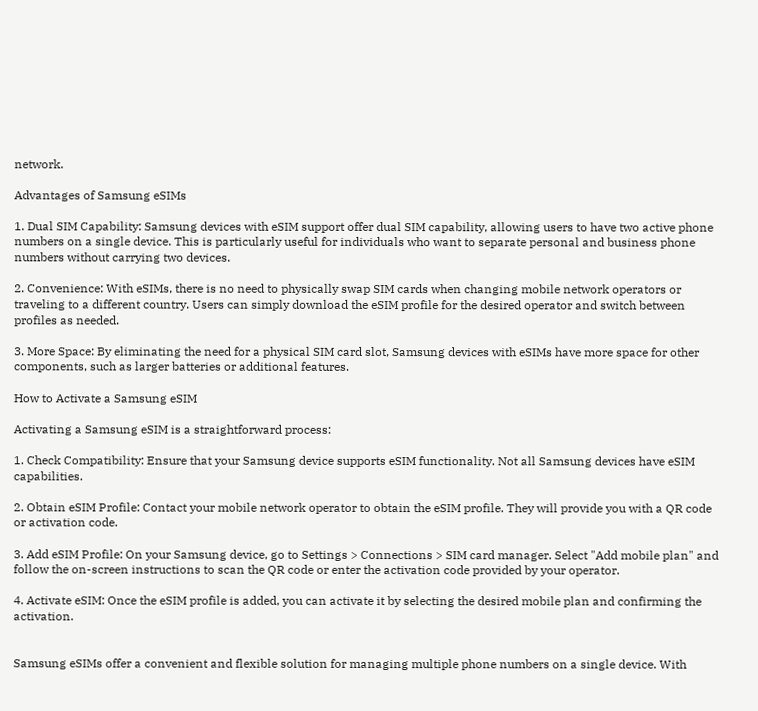network.

Advantages of Samsung eSIMs

1. Dual SIM Capability: Samsung devices with eSIM support offer dual SIM capability, allowing users to have two active phone numbers on a single device. This is particularly useful for individuals who want to separate personal and business phone numbers without carrying two devices.

2. Convenience: With eSIMs, there is no need to physically swap SIM cards when changing mobile network operators or traveling to a different country. Users can simply download the eSIM profile for the desired operator and switch between profiles as needed.

3. More Space: By eliminating the need for a physical SIM card slot, Samsung devices with eSIMs have more space for other components, such as larger batteries or additional features.

How to Activate a Samsung eSIM

Activating a Samsung eSIM is a straightforward process:

1. Check Compatibility: Ensure that your Samsung device supports eSIM functionality. Not all Samsung devices have eSIM capabilities.

2. Obtain eSIM Profile: Contact your mobile network operator to obtain the eSIM profile. They will provide you with a QR code or activation code.

3. Add eSIM Profile: On your Samsung device, go to Settings > Connections > SIM card manager. Select "Add mobile plan" and follow the on-screen instructions to scan the QR code or enter the activation code provided by your operator.

4. Activate eSIM: Once the eSIM profile is added, you can activate it by selecting the desired mobile plan and confirming the activation.


Samsung eSIMs offer a convenient and flexible solution for managing multiple phone numbers on a single device. With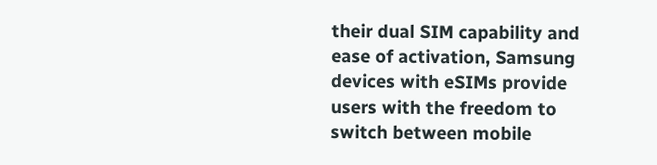their dual SIM capability and ease of activation, Samsung devices with eSIMs provide users with the freedom to switch between mobile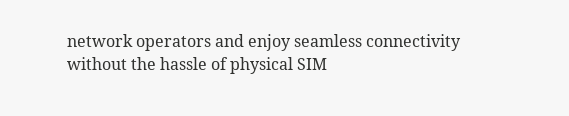network operators and enjoy seamless connectivity without the hassle of physical SIM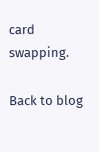card swapping.

Back to blog